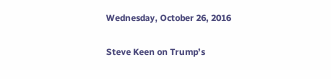Wednesday, October 26, 2016

Steve Keen on Trump’s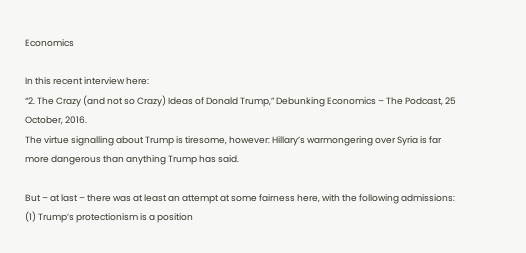Economics

In this recent interview here:
“2. The Crazy (and not so Crazy) Ideas of Donald Trump,” Debunking Economics – The Podcast, 25 October, 2016.
The virtue signalling about Trump is tiresome, however: Hillary’s warmongering over Syria is far more dangerous than anything Trump has said.

But – at last – there was at least an attempt at some fairness here, with the following admissions:
(1) Trump’s protectionism is a position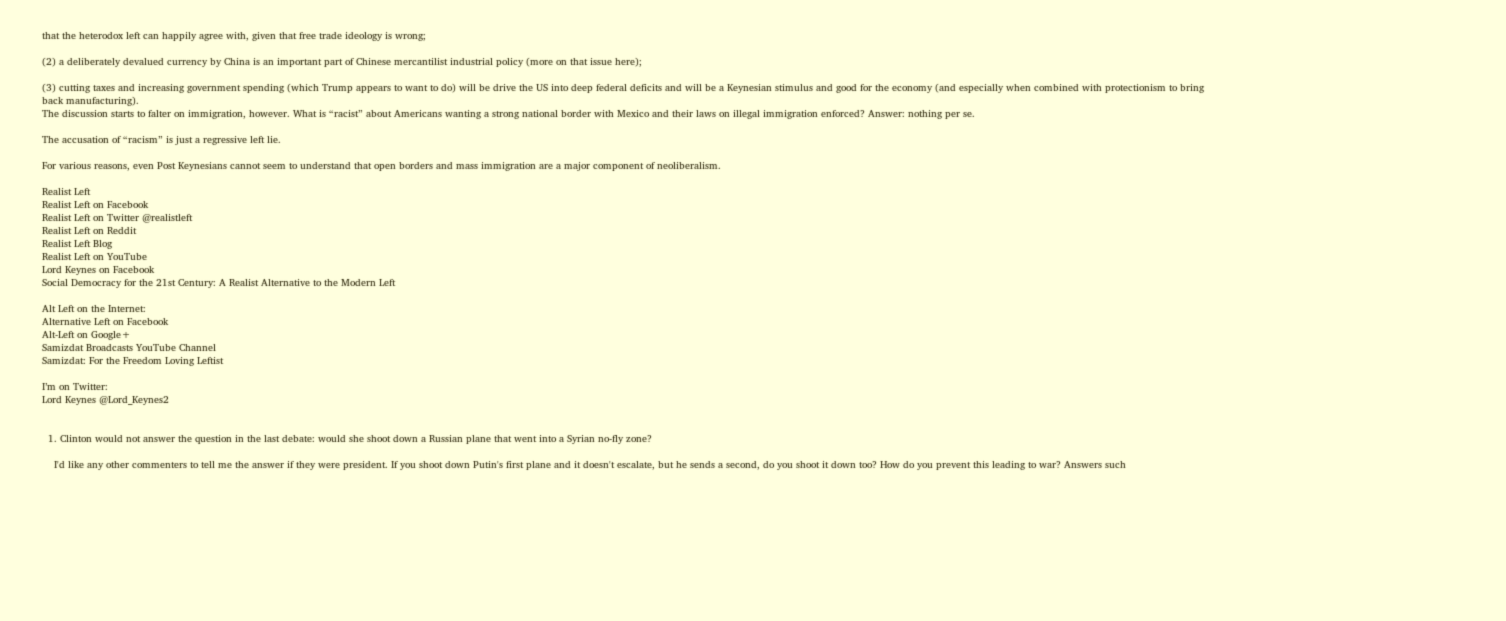that the heterodox left can happily agree with, given that free trade ideology is wrong;

(2) a deliberately devalued currency by China is an important part of Chinese mercantilist industrial policy (more on that issue here);

(3) cutting taxes and increasing government spending (which Trump appears to want to do) will be drive the US into deep federal deficits and will be a Keynesian stimulus and good for the economy (and especially when combined with protectionism to bring back manufacturing).
The discussion starts to falter on immigration, however. What is “racist” about Americans wanting a strong national border with Mexico and their laws on illegal immigration enforced? Answer: nothing per se.

The accusation of “racism” is just a regressive left lie.

For various reasons, even Post Keynesians cannot seem to understand that open borders and mass immigration are a major component of neoliberalism.

Realist Left
Realist Left on Facebook
Realist Left on Twitter @realistleft
Realist Left on Reddit
Realist Left Blog
Realist Left on YouTube
Lord Keynes on Facebook
Social Democracy for the 21st Century: A Realist Alternative to the Modern Left

Alt Left on the Internet:
Alternative Left on Facebook
Alt-Left on Google+
Samizdat Broadcasts YouTube Channel
Samizdat: For the Freedom Loving Leftist

I’m on Twitter:
Lord Keynes @Lord_Keynes2


  1. Clinton would not answer the question in the last debate: would she shoot down a Russian plane that went into a Syrian no-fly zone?

    I'd like any other commenters to tell me the answer if they were president. If you shoot down Putin's first plane and it doesn't escalate, but he sends a second, do you shoot it down too? How do you prevent this leading to war? Answers such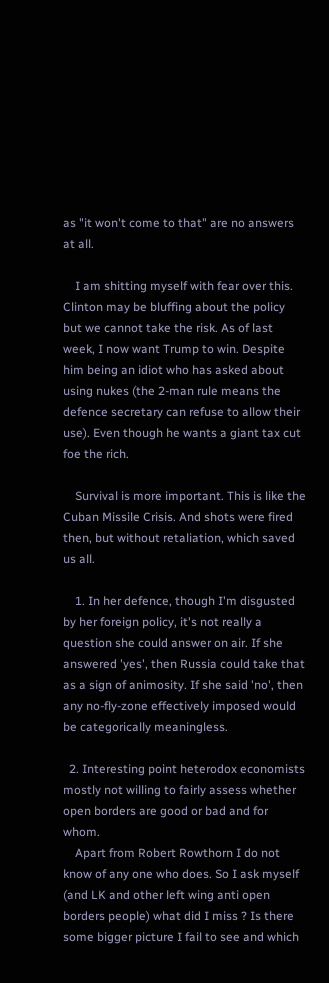as "it won't come to that" are no answers at all.

    I am shitting myself with fear over this. Clinton may be bluffing about the policy but we cannot take the risk. As of last week, I now want Trump to win. Despite him being an idiot who has asked about using nukes (the 2-man rule means the defence secretary can refuse to allow their use). Even though he wants a giant tax cut foe the rich.

    Survival is more important. This is like the Cuban Missile Crisis. And shots were fired then, but without retaliation, which saved us all.

    1. In her defence, though I'm disgusted by her foreign policy, it's not really a question she could answer on air. If she answered 'yes', then Russia could take that as a sign of animosity. If she said 'no', then any no-fly-zone effectively imposed would be categorically meaningless.

  2. Interesting point heterodox economists mostly not willing to fairly assess whether open borders are good or bad and for whom.
    Apart from Robert Rowthorn I do not know of any one who does. So I ask myself (and LK and other left wing anti open borders people) what did I miss ? Is there some bigger picture I fail to see and which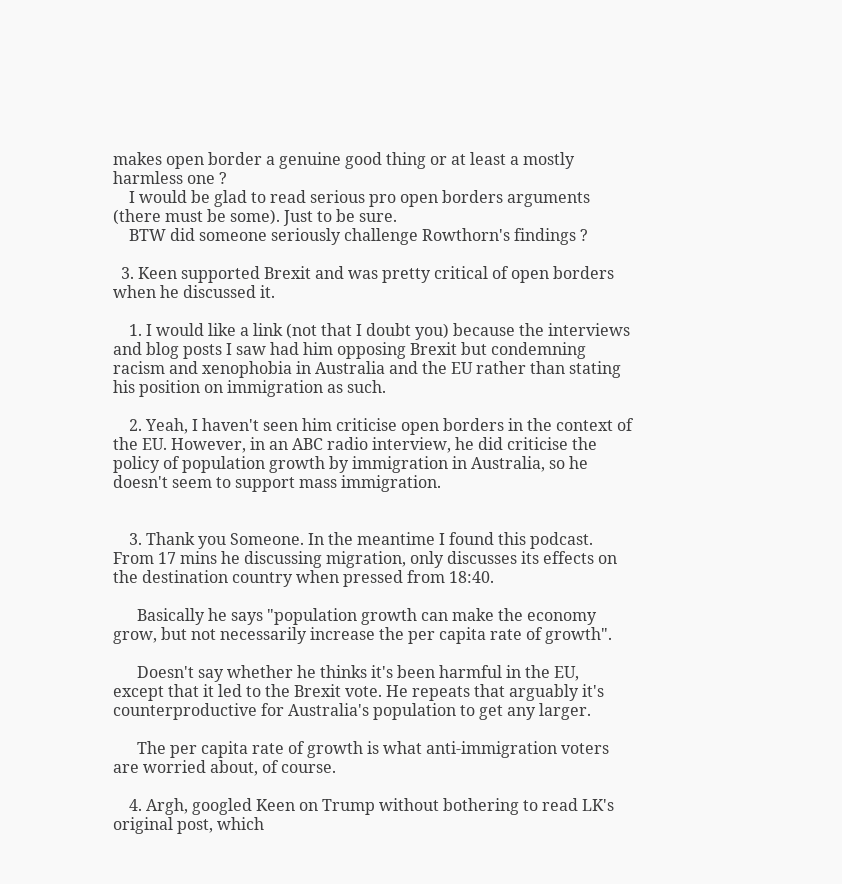makes open border a genuine good thing or at least a mostly harmless one ?
    I would be glad to read serious pro open borders arguments (there must be some). Just to be sure.
    BTW did someone seriously challenge Rowthorn's findings ?

  3. Keen supported Brexit and was pretty critical of open borders when he discussed it.

    1. I would like a link (not that I doubt you) because the interviews and blog posts I saw had him opposing Brexit but condemning racism and xenophobia in Australia and the EU rather than stating his position on immigration as such.

    2. Yeah, I haven't seen him criticise open borders in the context of the EU. However, in an ABC radio interview, he did criticise the policy of population growth by immigration in Australia, so he doesn't seem to support mass immigration.


    3. Thank you Someone. In the meantime I found this podcast. From 17 mins he discussing migration, only discusses its effects on the destination country when pressed from 18:40.

      Basically he says "population growth can make the economy grow, but not necessarily increase the per capita rate of growth".

      Doesn't say whether he thinks it's been harmful in the EU, except that it led to the Brexit vote. He repeats that arguably it's counterproductive for Australia's population to get any larger.

      The per capita rate of growth is what anti-immigration voters are worried about, of course.

    4. Argh, googled Keen on Trump without bothering to read LK's original post, which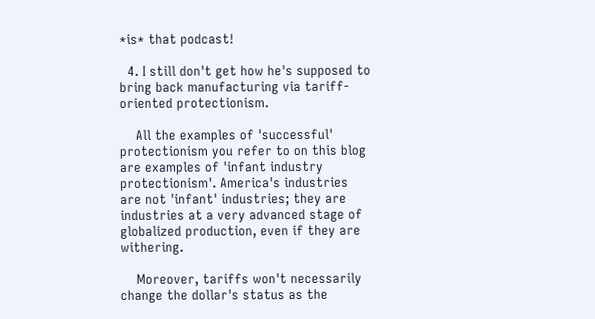*is* that podcast!

  4. I still don't get how he's supposed to bring back manufacturing via tariff-oriented protectionism.

    All the examples of 'successful' protectionism you refer to on this blog are examples of 'infant industry protectionism'. America's industries are not 'infant' industries; they are industries at a very advanced stage of globalized production, even if they are withering.

    Moreover, tariffs won't necessarily change the dollar's status as the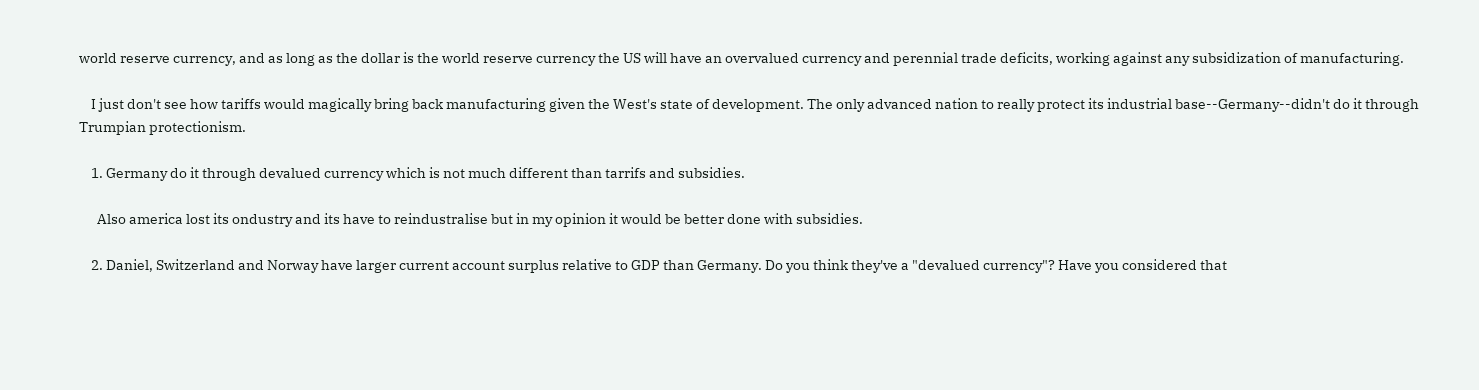world reserve currency, and as long as the dollar is the world reserve currency the US will have an overvalued currency and perennial trade deficits, working against any subsidization of manufacturing.

    I just don't see how tariffs would magically bring back manufacturing given the West's state of development. The only advanced nation to really protect its industrial base--Germany--didn't do it through Trumpian protectionism.

    1. Germany do it through devalued currency which is not much different than tarrifs and subsidies.

      Also america lost its ondustry and its have to reindustralise but in my opinion it would be better done with subsidies.

    2. Daniel, Switzerland and Norway have larger current account surplus relative to GDP than Germany. Do you think they've a "devalued currency"? Have you considered that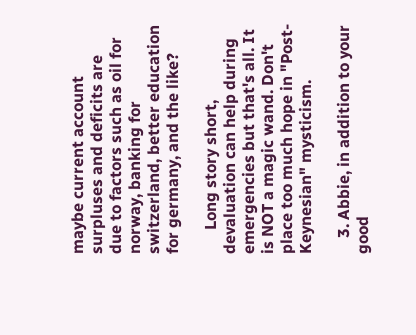maybe current account surpluses and deficits are due to factors such as oil for norway, banking for switzerland, better education for germany, and the like?

      Long story short, devaluation can help during emergencies but that's all. It is NOT a magic wand. Don't place too much hope in "Post-Keynesian" mysticism.

    3. Abbie, in addition to your good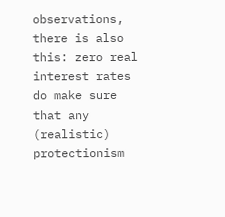observations, there is also this: zero real interest rates do make sure that any (realistic) protectionism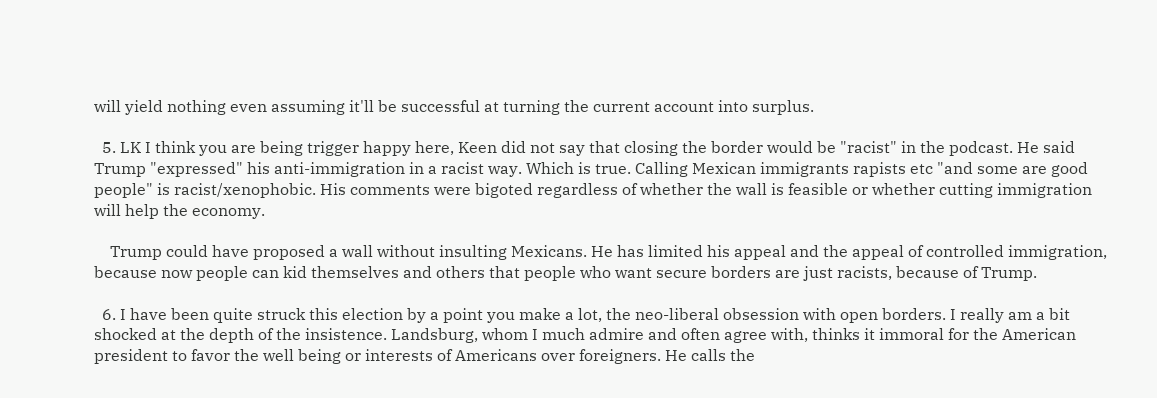will yield nothing even assuming it'll be successful at turning the current account into surplus.

  5. LK I think you are being trigger happy here, Keen did not say that closing the border would be "racist" in the podcast. He said Trump "expressed" his anti-immigration in a racist way. Which is true. Calling Mexican immigrants rapists etc "and some are good people" is racist/xenophobic. His comments were bigoted regardless of whether the wall is feasible or whether cutting immigration will help the economy.

    Trump could have proposed a wall without insulting Mexicans. He has limited his appeal and the appeal of controlled immigration, because now people can kid themselves and others that people who want secure borders are just racists, because of Trump.

  6. I have been quite struck this election by a point you make a lot, the neo-liberal obsession with open borders. I really am a bit shocked at the depth of the insistence. Landsburg, whom I much admire and often agree with, thinks it immoral for the American president to favor the well being or interests of Americans over foreigners. He calls the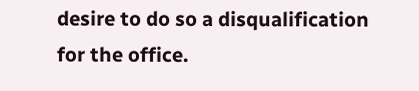desire to do so a disqualification for the office.